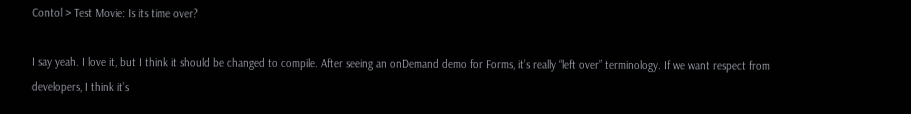Contol > Test Movie: Is its time over?

I say yeah. I love it, but I think it should be changed to compile. After seeing an onDemand demo for Forms, it’s really “left over” terminology. If we want respect from developers, I think it’s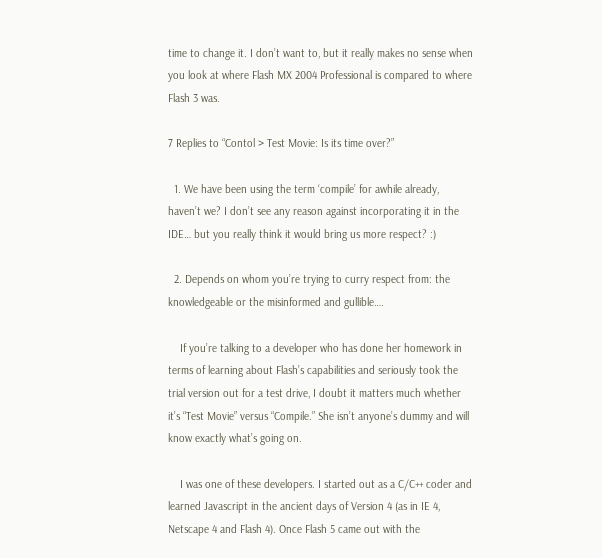time to change it. I don’t want to, but it really makes no sense when you look at where Flash MX 2004 Professional is compared to where Flash 3 was.

7 Replies to “Contol > Test Movie: Is its time over?”

  1. We have been using the term ‘compile’ for awhile already, haven’t we? I don’t see any reason against incorporating it in the IDE… but you really think it would bring us more respect? :)

  2. Depends on whom you’re trying to curry respect from: the knowledgeable or the misinformed and gullible….

    If you’re talking to a developer who has done her homework in terms of learning about Flash’s capabilities and seriously took the trial version out for a test drive, I doubt it matters much whether it’s “Test Movie” versus “Compile.” She isn’t anyone’s dummy and will know exactly what’s going on.

    I was one of these developers. I started out as a C/C++ coder and learned Javascript in the ancient days of Version 4 (as in IE 4, Netscape 4 and Flash 4). Once Flash 5 came out with the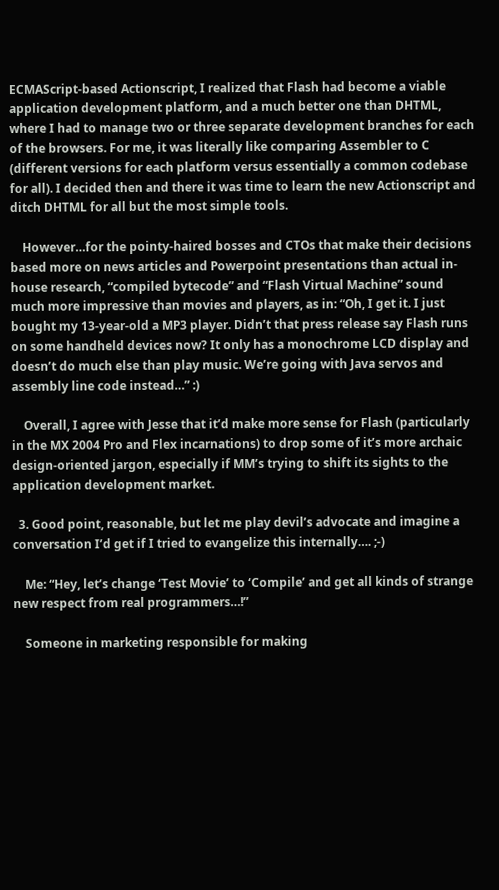ECMAScript-based Actionscript, I realized that Flash had become a viable application development platform, and a much better one than DHTML, where I had to manage two or three separate development branches for each of the browsers. For me, it was literally like comparing Assembler to C (different versions for each platform versus essentially a common codebase for all). I decided then and there it was time to learn the new Actionscript and ditch DHTML for all but the most simple tools.

    However…for the pointy-haired bosses and CTOs that make their decisions based more on news articles and Powerpoint presentations than actual in-house research, “compiled bytecode” and “Flash Virtual Machine” sound much more impressive than movies and players, as in: “Oh, I get it. I just bought my 13-year-old a MP3 player. Didn’t that press release say Flash runs on some handheld devices now? It only has a monochrome LCD display and doesn’t do much else than play music. We’re going with Java servos and assembly line code instead…” :)

    Overall, I agree with Jesse that it’d make more sense for Flash (particularly in the MX 2004 Pro and Flex incarnations) to drop some of it’s more archaic design-oriented jargon, especially if MM’s trying to shift its sights to the application development market.

  3. Good point, reasonable, but let me play devil’s advocate and imagine a conversation I’d get if I tried to evangelize this internally…. ;-)

    Me: “Hey, let’s change ‘Test Movie’ to ‘Compile’ and get all kinds of strange new respect from real programmers…!”

    Someone in marketing responsible for making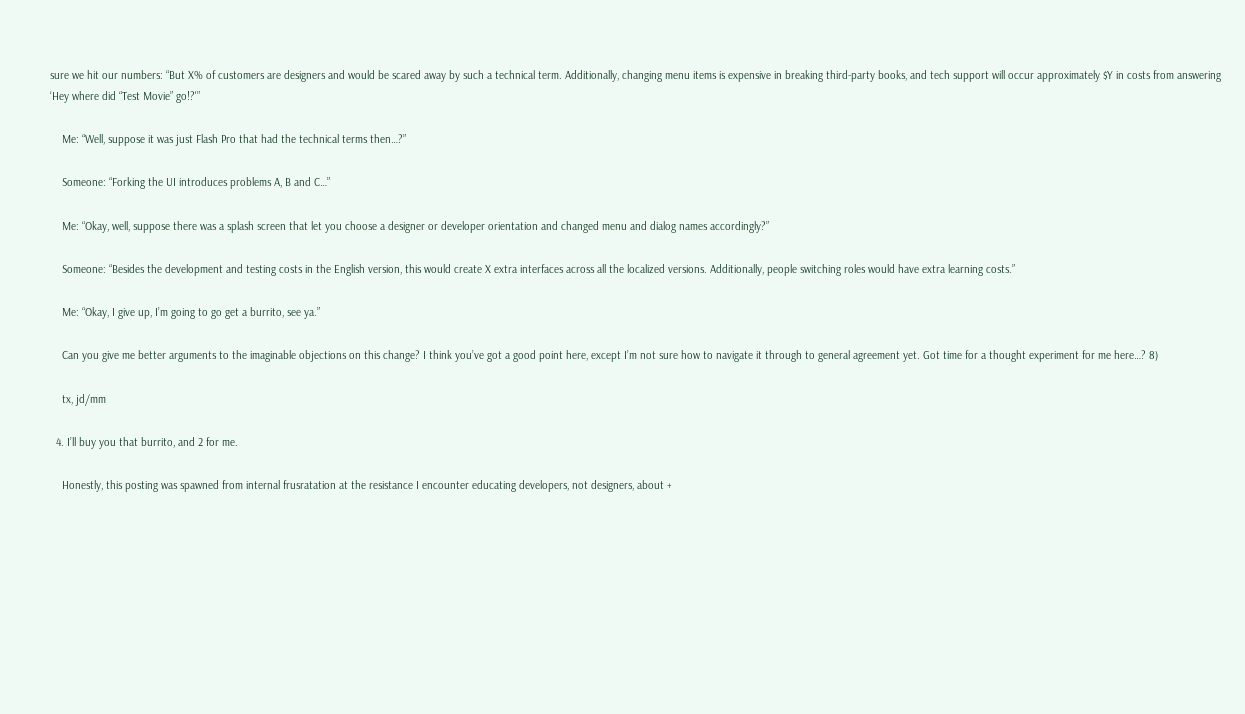sure we hit our numbers: “But X% of customers are designers and would be scared away by such a technical term. Additionally, changing menu items is expensive in breaking third-party books, and tech support will occur approximately $Y in costs from answering ‘Hey where did “Test Movie” go!?'”

    Me: “Well, suppose it was just Flash Pro that had the technical terms then…?”

    Someone: “Forking the UI introduces problems A, B and C…”

    Me: “Okay, well, suppose there was a splash screen that let you choose a designer or developer orientation and changed menu and dialog names accordingly?”

    Someone: “Besides the development and testing costs in the English version, this would create X extra interfaces across all the localized versions. Additionally, people switching roles would have extra learning costs.”

    Me: “Okay, I give up, I’m going to go get a burrito, see ya.”

    Can you give me better arguments to the imaginable objections on this change? I think you’ve got a good point here, except I’m not sure how to navigate it through to general agreement yet. Got time for a thought experiment for me here…? 8)

    tx, jd/mm

  4. I’ll buy you that burrito, and 2 for me.

    Honestly, this posting was spawned from internal frusratation at the resistance I encounter educating developers, not designers, about +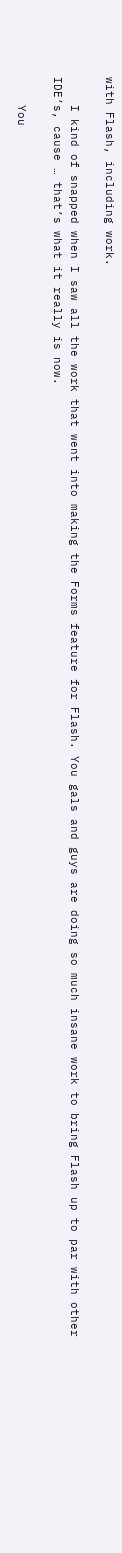with Flash, including work.

    I kind of snapped when I saw all the work that went into making the Forms feature for Flash. You gals and guys are doing so much insane work to bring Flash up to par with other IDE’s, cause … that’s what it really is now.

    You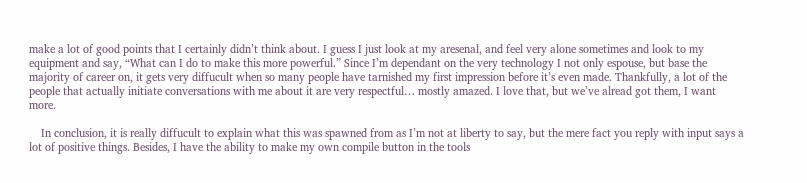make a lot of good points that I certainly didn’t think about. I guess I just look at my aresenal, and feel very alone sometimes and look to my equipment and say, “What can I do to make this more powerful.” Since I’m dependant on the very technology I not only espouse, but base the majority of career on, it gets very diffucult when so many people have tarnished my first impression before it’s even made. Thankfully, a lot of the people that actually initiate conversations with me about it are very respectful… mostly amazed. I love that, but we’ve alread got them, I want more.

    In conclusion, it is really diffucult to explain what this was spawned from as I’m not at liberty to say, but the mere fact you reply with input says a lot of positive things. Besides, I have the ability to make my own compile button in the tools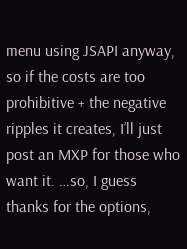menu using JSAPI anyway, so if the costs are too prohibitive + the negative ripples it creates, I’ll just post an MXP for those who want it. …so, I guess thanks for the options,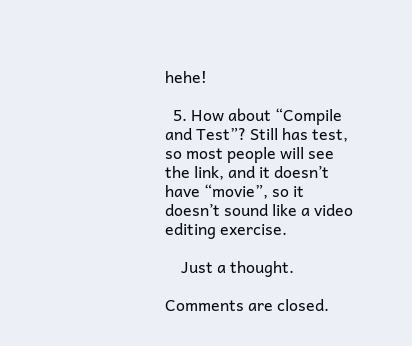hehe!

  5. How about “Compile and Test”? Still has test, so most people will see the link, and it doesn’t have “movie”, so it doesn’t sound like a video editing exercise.

    Just a thought.

Comments are closed.